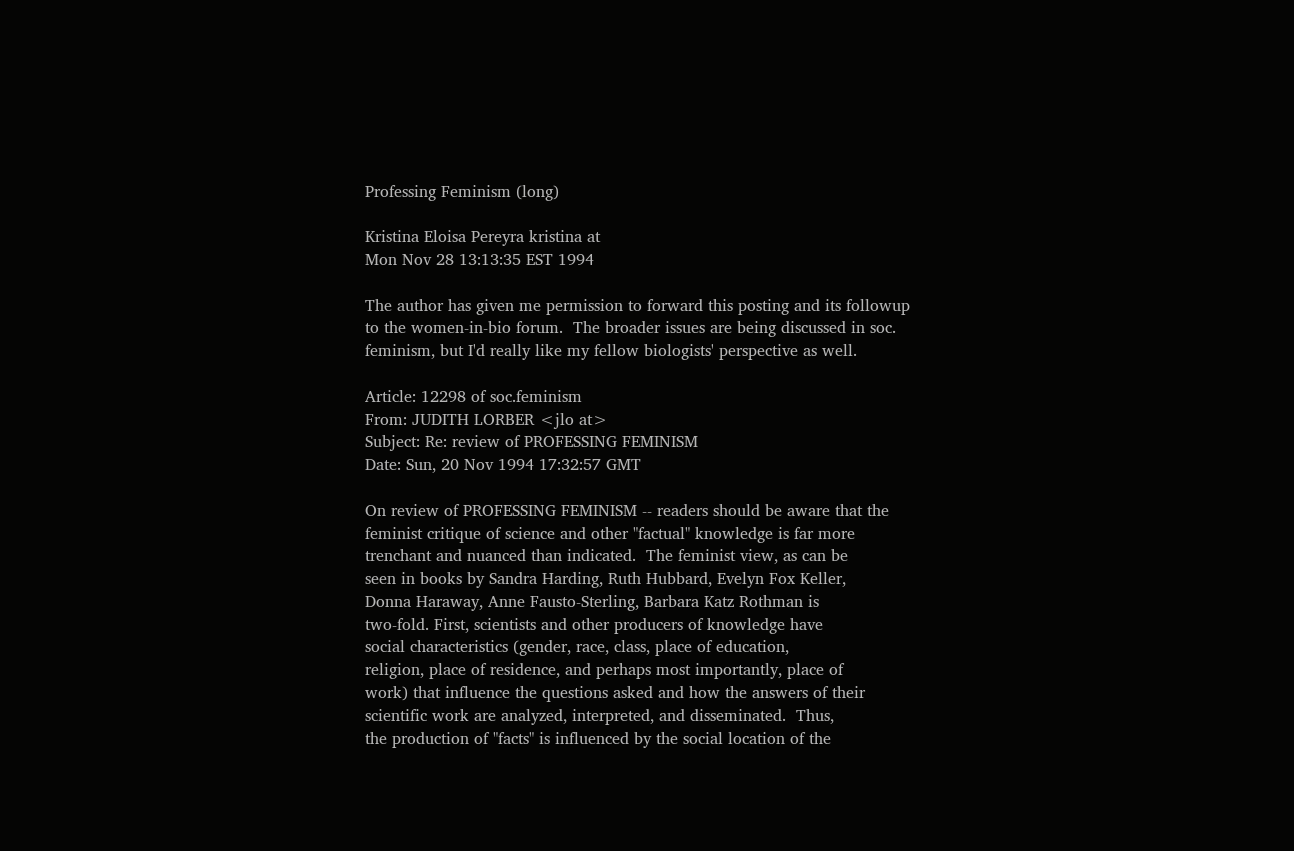Professing Feminism (long)

Kristina Eloisa Pereyra kristina at
Mon Nov 28 13:13:35 EST 1994

The author has given me permission to forward this posting and its followup
to the women-in-bio forum.  The broader issues are being discussed in soc.
feminism, but I'd really like my fellow biologists' perspective as well.

Article: 12298 of soc.feminism
From: JUDITH LORBER <jlo at>
Subject: Re: review of PROFESSING FEMINISM
Date: Sun, 20 Nov 1994 17:32:57 GMT

On review of PROFESSING FEMINISM -- readers should be aware that the
feminist critique of science and other "factual" knowledge is far more
trenchant and nuanced than indicated.  The feminist view, as can be
seen in books by Sandra Harding, Ruth Hubbard, Evelyn Fox Keller,
Donna Haraway, Anne Fausto-Sterling, Barbara Katz Rothman is
two-fold. First, scientists and other producers of knowledge have
social characteristics (gender, race, class, place of education,
religion, place of residence, and perhaps most importantly, place of
work) that influence the questions asked and how the answers of their
scientific work are analyzed, interpreted, and disseminated.  Thus,
the production of "facts" is influenced by the social location of the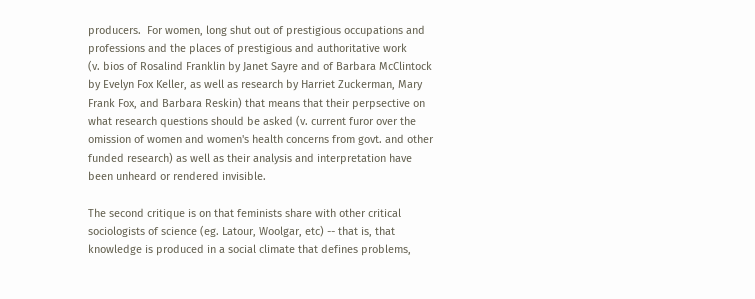producers.  For women, long shut out of prestigious occupations and
professions and the places of prestigious and authoritative work
(v. bios of Rosalind Franklin by Janet Sayre and of Barbara McClintock
by Evelyn Fox Keller, as well as research by Harriet Zuckerman, Mary
Frank Fox, and Barbara Reskin) that means that their perpsective on
what research questions should be asked (v. current furor over the
omission of women and women's health concerns from govt. and other
funded research) as well as their analysis and interpretation have
been unheard or rendered invisible.

The second critique is on that feminists share with other critical
sociologists of science (eg. Latour, Woolgar, etc) -- that is, that
knowledge is produced in a social climate that defines problems,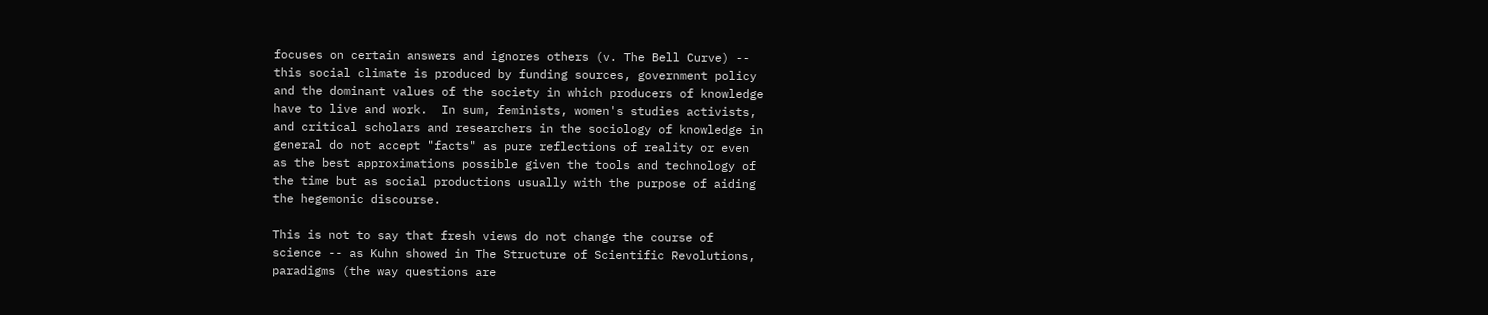focuses on certain answers and ignores others (v. The Bell Curve) --
this social climate is produced by funding sources, government policy
and the dominant values of the society in which producers of knowledge
have to live and work.  In sum, feminists, women's studies activists,
and critical scholars and researchers in the sociology of knowledge in
general do not accept "facts" as pure reflections of reality or even
as the best approximations possible given the tools and technology of
the time but as social productions usually with the purpose of aiding
the hegemonic discourse.

This is not to say that fresh views do not change the course of
science -- as Kuhn showed in The Structure of Scientific Revolutions,
paradigms (the way questions are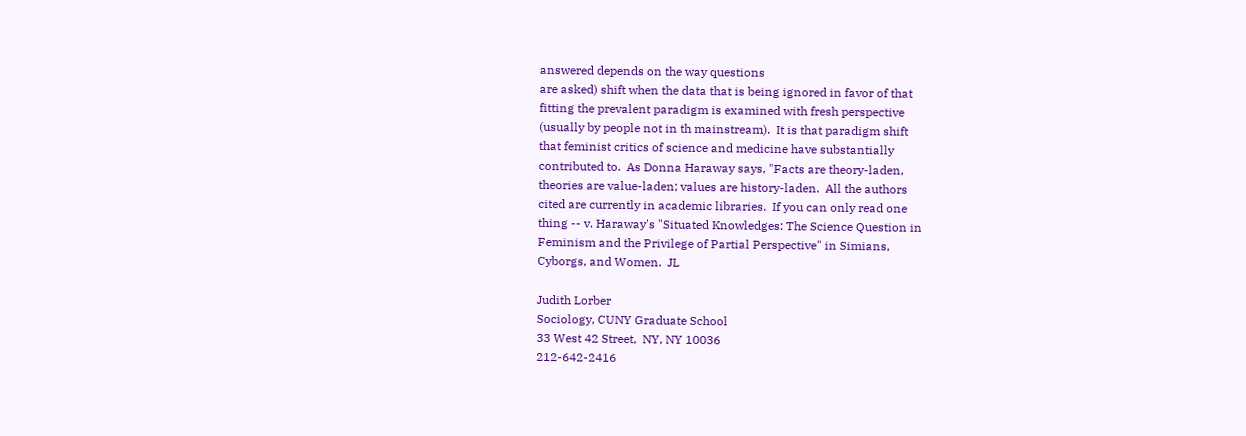answered depends on the way questions
are asked) shift when the data that is being ignored in favor of that
fitting the prevalent paradigm is examined with fresh perspective
(usually by people not in th mainstream).  It is that paradigm shift
that feminist critics of science and medicine have substantially
contributed to.  As Donna Haraway says, "Facts are theory-laden,
theories are value-laden; values are history-laden.  All the authors
cited are currently in academic libraries.  If you can only read one
thing -- v. Haraway's "Situated Knowledges: The Science Question in
Feminism and the Privilege of Partial Perspective" in Simians,
Cyborgs, and Women.  JL

Judith Lorber
Sociology, CUNY Graduate School
33 West 42 Street,  NY, NY 10036
212-642-2416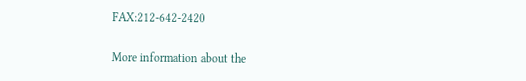FAX:212-642-2420

More information about the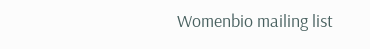Womenbio mailing list